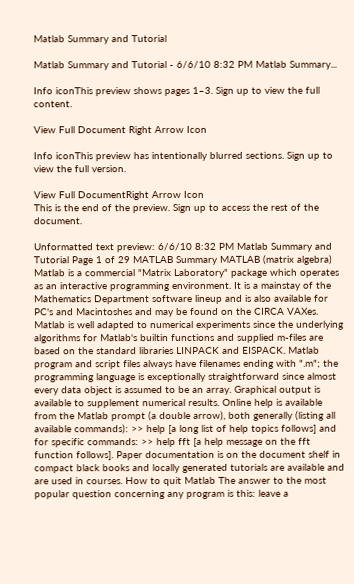Matlab Summary and Tutorial

Matlab Summary and Tutorial - 6/6/10 8:32 PM Matlab Summary...

Info iconThis preview shows pages 1–3. Sign up to view the full content.

View Full Document Right Arrow Icon

Info iconThis preview has intentionally blurred sections. Sign up to view the full version.

View Full DocumentRight Arrow Icon
This is the end of the preview. Sign up to access the rest of the document.

Unformatted text preview: 6/6/10 8:32 PM Matlab Summary and Tutorial Page 1 of 29 MATLAB Summary MATLAB (matrix algebra) Matlab is a commercial "Matrix Laboratory" package which operates as an interactive programming environment. It is a mainstay of the Mathematics Department software lineup and is also available for PC's and Macintoshes and may be found on the CIRCA VAXes. Matlab is well adapted to numerical experiments since the underlying algorithms for Matlab's builtin functions and supplied m-files are based on the standard libraries LINPACK and EISPACK. Matlab program and script files always have filenames ending with ".m"; the programming language is exceptionally straightforward since almost every data object is assumed to be an array. Graphical output is available to supplement numerical results. Online help is available from the Matlab prompt (a double arrow), both generally (listing all available commands): >> help [a long list of help topics follows] and for specific commands: >> help fft [a help message on the fft function follows]. Paper documentation is on the document shelf in compact black books and locally generated tutorials are available and are used in courses. How to quit Matlab The answer to the most popular question concerning any program is this: leave a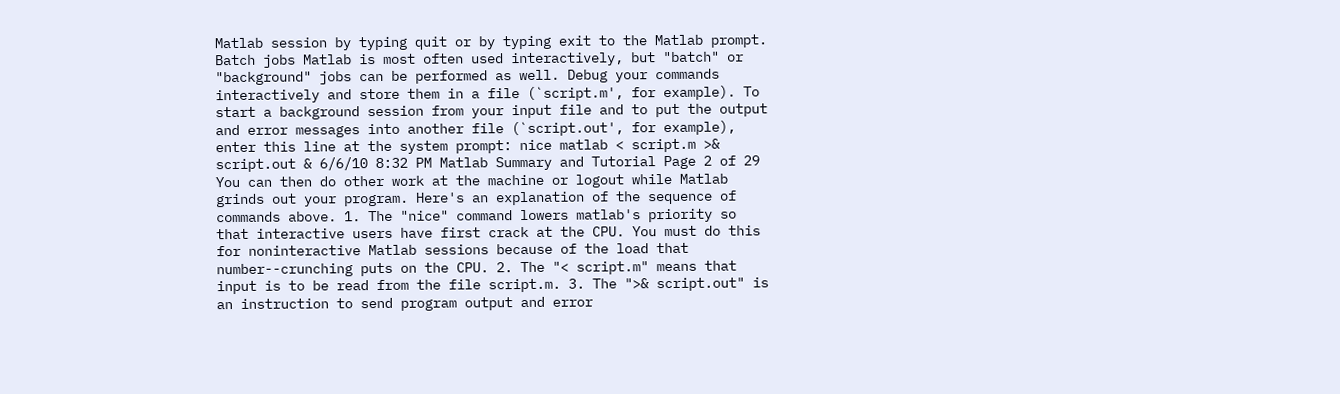Matlab session by typing quit or by typing exit to the Matlab prompt. Batch jobs Matlab is most often used interactively, but "batch" or "background" jobs can be performed as well. Debug your commands interactively and store them in a file (`script.m', for example). To start a background session from your input file and to put the output and error messages into another file (`script.out', for example), enter this line at the system prompt: nice matlab < script.m >& script.out & 6/6/10 8:32 PM Matlab Summary and Tutorial Page 2 of 29 You can then do other work at the machine or logout while Matlab grinds out your program. Here's an explanation of the sequence of commands above. 1. The "nice" command lowers matlab's priority so that interactive users have first crack at the CPU. You must do this for noninteractive Matlab sessions because of the load that number--crunching puts on the CPU. 2. The "< script.m" means that input is to be read from the file script.m. 3. The ">& script.out" is an instruction to send program output and error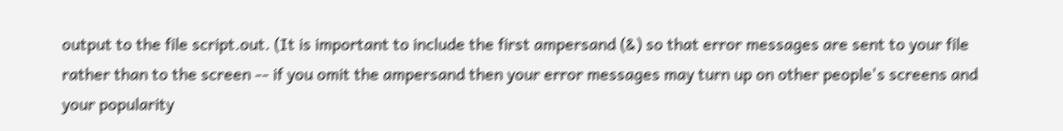output to the file script.out. (It is important to include the first ampersand (&) so that error messages are sent to your file rather than to the screen -- if you omit the ampersand then your error messages may turn up on other people's screens and your popularity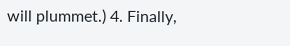will plummet.) 4. Finally,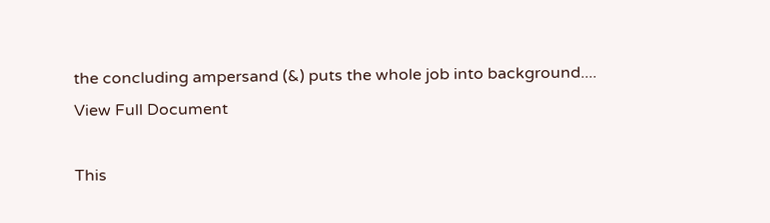the concluding ampersand (&) puts the whole job into background....
View Full Document

This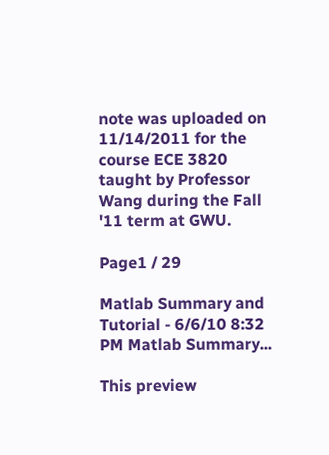note was uploaded on 11/14/2011 for the course ECE 3820 taught by Professor Wang during the Fall '11 term at GWU.

Page1 / 29

Matlab Summary and Tutorial - 6/6/10 8:32 PM Matlab Summary...

This preview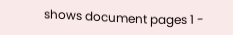shows document pages 1 -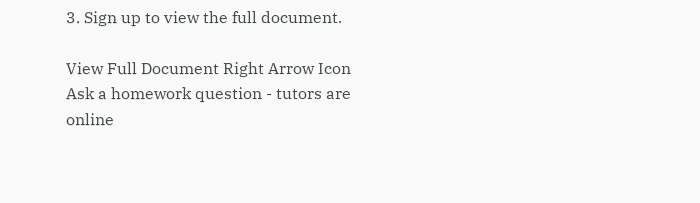3. Sign up to view the full document.

View Full Document Right Arrow Icon
Ask a homework question - tutors are online